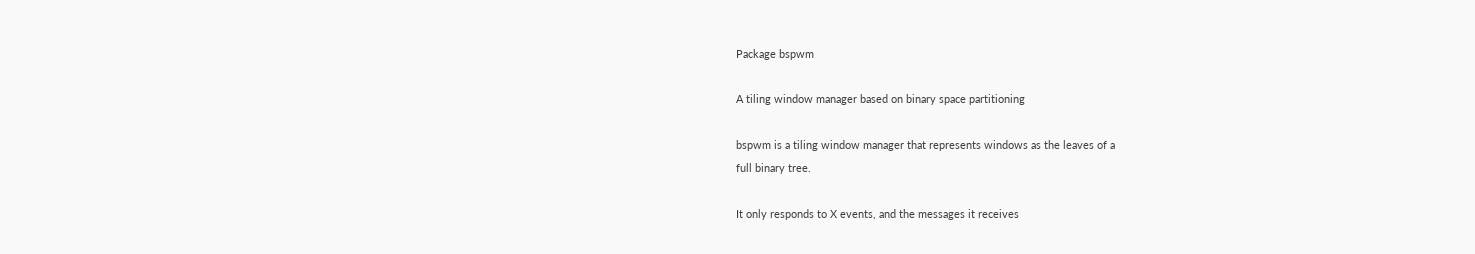Package bspwm

A tiling window manager based on binary space partitioning

bspwm is a tiling window manager that represents windows as the leaves of a
full binary tree.

It only responds to X events, and the messages it receives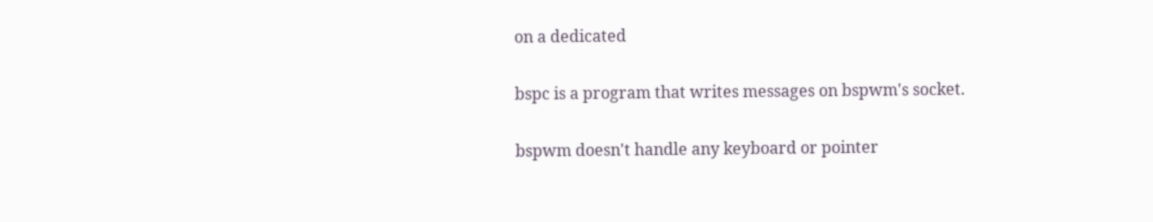on a dedicated

bspc is a program that writes messages on bspwm's socket.

bspwm doesn't handle any keyboard or pointer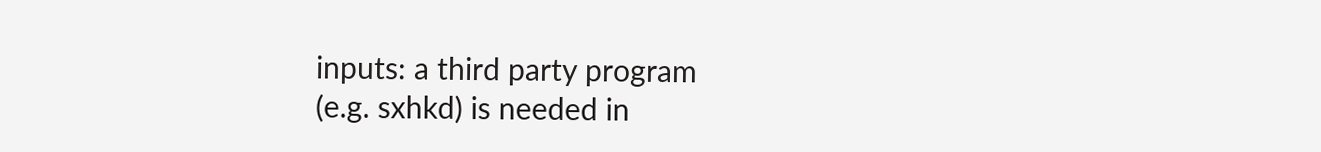inputs: a third party program
(e.g. sxhkd) is needed in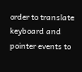order to translate keyboard and pointer events to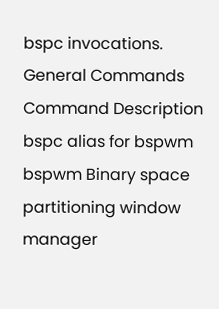bspc invocations.
General Commands
Command Description
bspc alias for bspwm
bspwm Binary space partitioning window manager